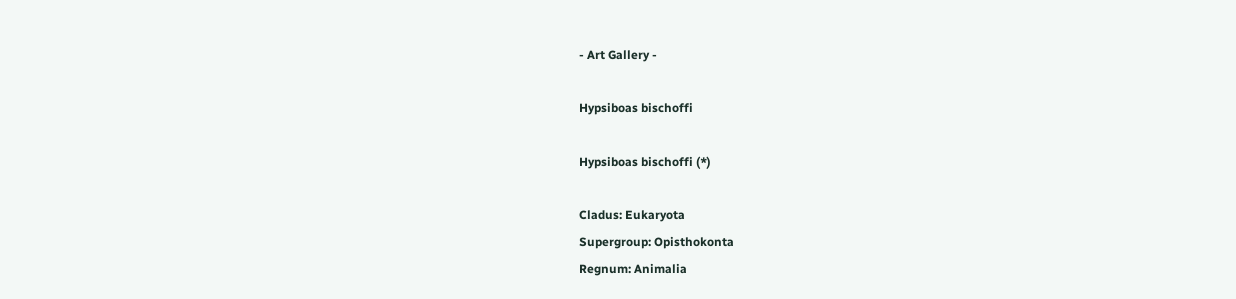- Art Gallery -

Hypsiboas bischoffi

Hypsiboas bischoffi (*)

Cladus: Eukaryota
Supergroup: Opisthokonta
Regnum: Animalia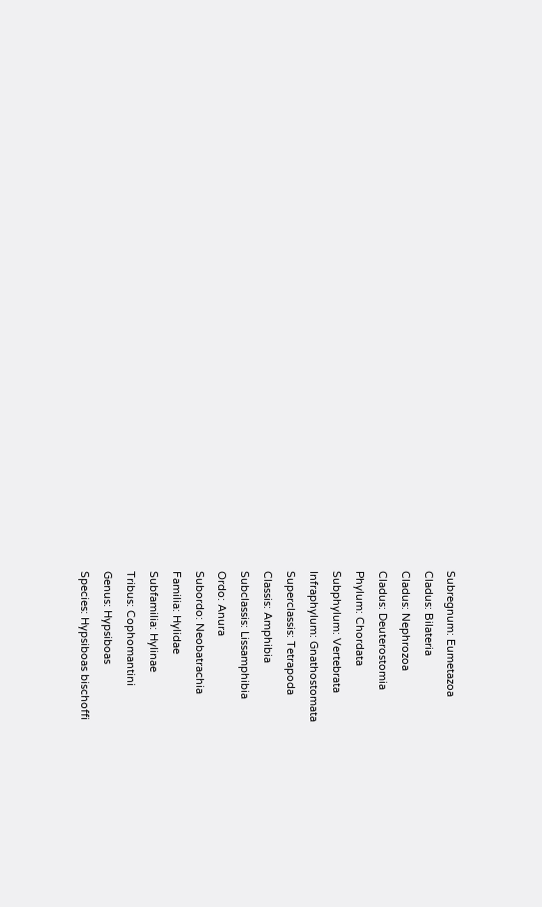Subregnum: Eumetazoa
Cladus: Bilateria
Cladus: Nephrozoa
Cladus: Deuterostomia
Phylum: Chordata
Subphylum: Vertebrata
Infraphylum: Gnathostomata
Superclassis: Tetrapoda
Classis: Amphibia
Subclassis: Lissamphibia
Ordo: Anura
Subordo: Neobatrachia
Familia: Hylidae
Subfamilia: Hylinae
Tribus: Cophomantini
Genus: Hypsiboas
Species: Hypsiboas bischoffi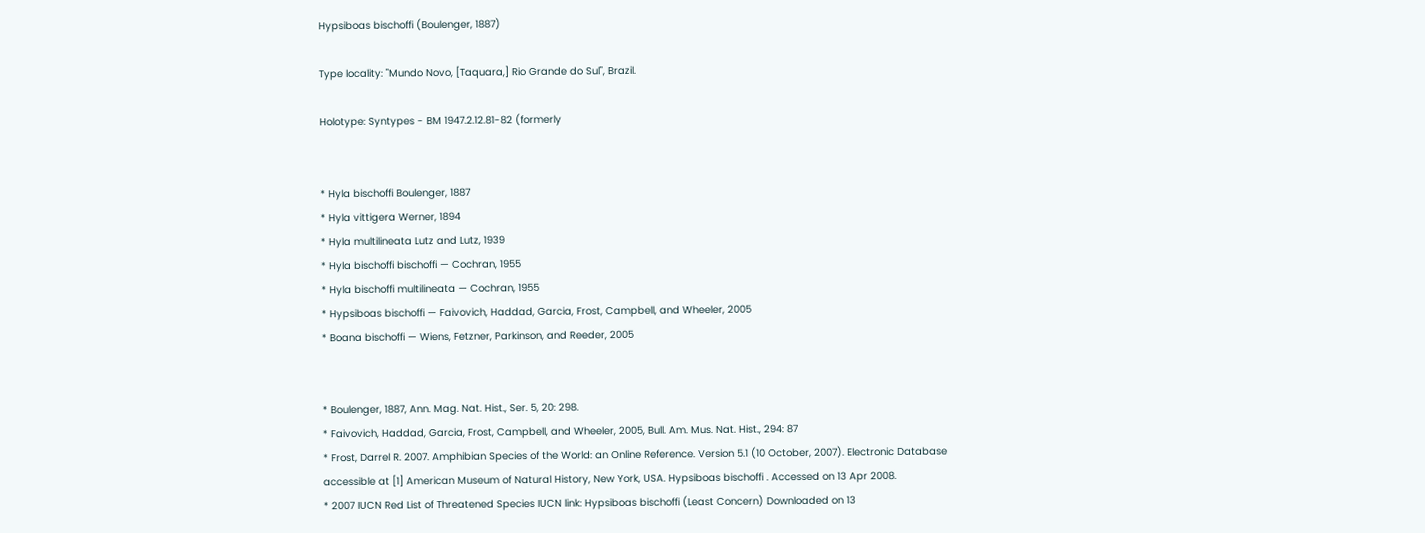Hypsiboas bischoffi (Boulenger, 1887)

Type locality: "Mundo Novo, [Taquara,] Rio Grande do Sul", Brazil.

Holotype: Syntypes - BM 1947.2.12.81-82 (formerly


* Hyla bischoffi Boulenger, 1887
* Hyla vittigera Werner, 1894
* Hyla multilineata Lutz and Lutz, 1939
* Hyla bischoffi bischoffi — Cochran, 1955
* Hyla bischoffi multilineata — Cochran, 1955
* Hypsiboas bischoffi — Faivovich, Haddad, Garcia, Frost, Campbell, and Wheeler, 2005
* Boana bischoffi — Wiens, Fetzner, Parkinson, and Reeder, 2005


* Boulenger, 1887, Ann. Mag. Nat. Hist., Ser. 5, 20: 298.
* Faivovich, Haddad, Garcia, Frost, Campbell, and Wheeler, 2005, Bull. Am. Mus. Nat. Hist., 294: 87
* Frost, Darrel R. 2007. Amphibian Species of the World: an Online Reference. Version 5.1 (10 October, 2007). Electronic Database accessible at [1] American Museum of Natural History, New York, USA. Hypsiboas bischoffi . Accessed on 13 Apr 2008.
* 2007 IUCN Red List of Threatened Species IUCN link: Hypsiboas bischoffi (Least Concern) Downloaded on 13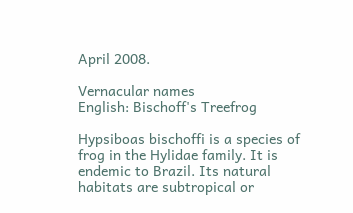April 2008.

Vernacular names
English: Bischoff's Treefrog

Hypsiboas bischoffi is a species of frog in the Hylidae family. It is endemic to Brazil. Its natural habitats are subtropical or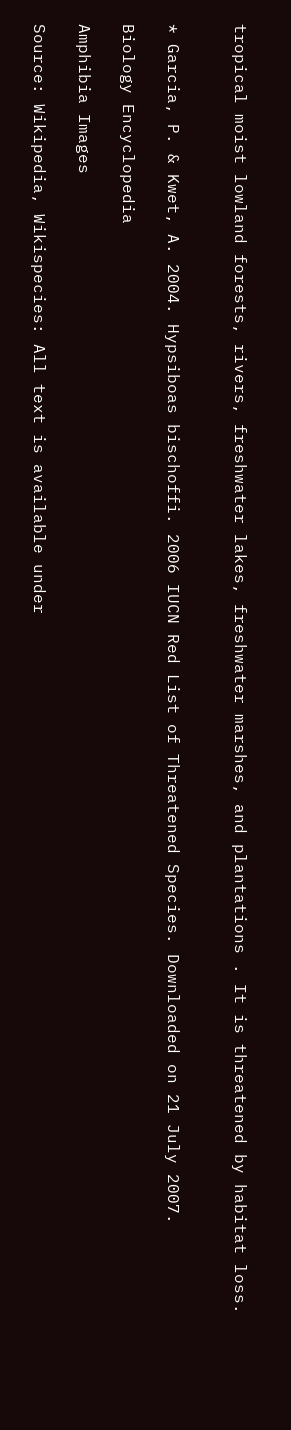tropical moist lowland forests, rivers, freshwater lakes, freshwater marshes, and plantations . It is threatened by habitat loss.


* Garcia, P. & Kwet, A. 2004. Hypsiboas bischoffi. 2006 IUCN Red List of Threatened Species. Downloaded on 21 July 2007.

Biology Encyclopedia

Amphibia Images

Source: Wikipedia, Wikispecies: All text is available under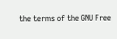the terms of the GNU Free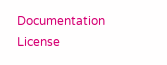Documentation License